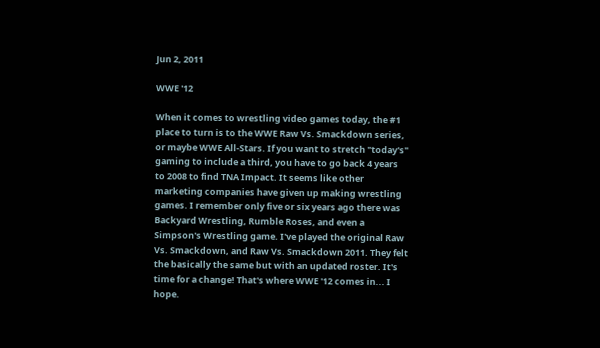Jun 2, 2011

WWE '12

When it comes to wrestling video games today, the #1 place to turn is to the WWE Raw Vs. Smackdown series, or maybe WWE All-Stars. If you want to stretch "today's" gaming to include a third, you have to go back 4 years to 2008 to find TNA Impact. It seems like other marketing companies have given up making wrestling games. I remember only five or six years ago there was Backyard Wrestling, Rumble Roses, and even a Simpson's Wrestling game. I've played the original Raw Vs. Smackdown, and Raw Vs. Smackdown 2011. They felt the basically the same but with an updated roster. It's time for a change! That's where WWE '12 comes in... I hope.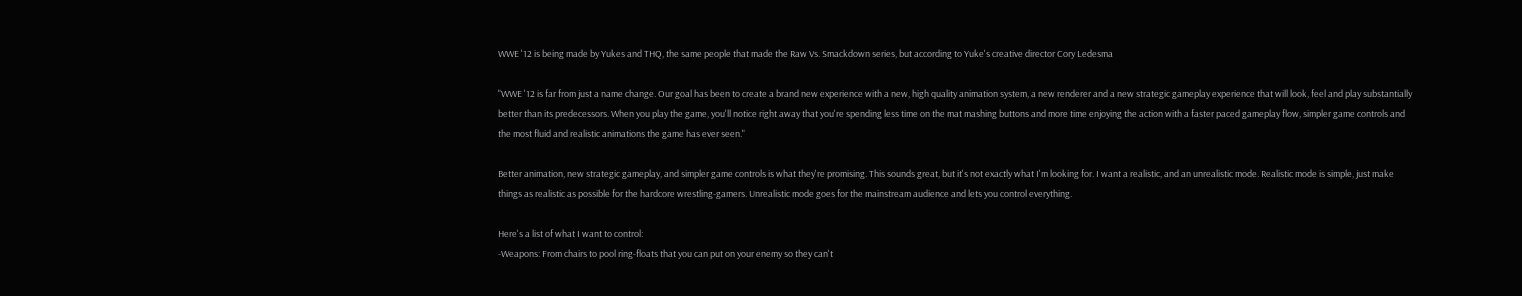WWE '12 is being made by Yukes and THQ, the same people that made the Raw Vs. Smackdown series, but according to Yuke's creative director Cory Ledesma

"WWE '12 is far from just a name change. Our goal has been to create a brand new experience with a new, high quality animation system, a new renderer and a new strategic gameplay experience that will look, feel and play substantially better than its predecessors. When you play the game, you'll notice right away that you're spending less time on the mat mashing buttons and more time enjoying the action with a faster paced gameplay flow, simpler game controls and the most fluid and realistic animations the game has ever seen."

Better animation, new strategic gameplay, and simpler game controls is what they're promising. This sounds great, but it's not exactly what I'm looking for. I want a realistic, and an unrealistic mode. Realistic mode is simple, just make things as realistic as possible for the hardcore wrestling-gamers. Unrealistic mode goes for the mainstream audience and lets you control everything.

Here's a list of what I want to control:
-Weapons: From chairs to pool ring-floats that you can put on your enemy so they can't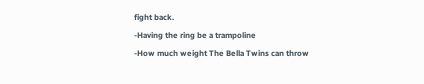fight back.
-Having the ring be a trampoline
-How much weight The Bella Twins can throw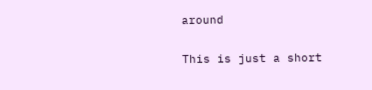around

This is just a short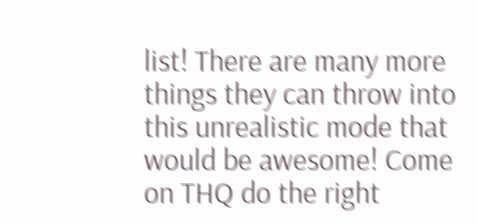list! There are many more things they can throw into this unrealistic mode that would be awesome! Come on THQ do the right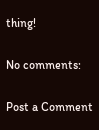thing!

No comments:

Post a Comment